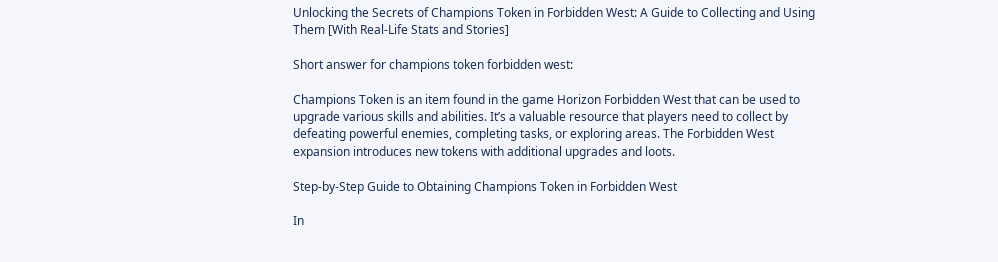Unlocking the Secrets of Champions Token in Forbidden West: A Guide to Collecting and Using Them [With Real-Life Stats and Stories]

Short answer for champions token forbidden west:

Champions Token is an item found in the game Horizon Forbidden West that can be used to upgrade various skills and abilities. It’s a valuable resource that players need to collect by defeating powerful enemies, completing tasks, or exploring areas. The Forbidden West expansion introduces new tokens with additional upgrades and loots.

Step-by-Step Guide to Obtaining Champions Token in Forbidden West

In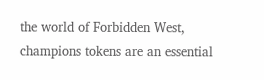the world of Forbidden West, champions tokens are an essential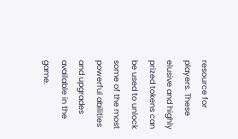resource for players. These elusive and highly prized tokens can be used to unlock some of the most powerful abilities and upgrades available in the game.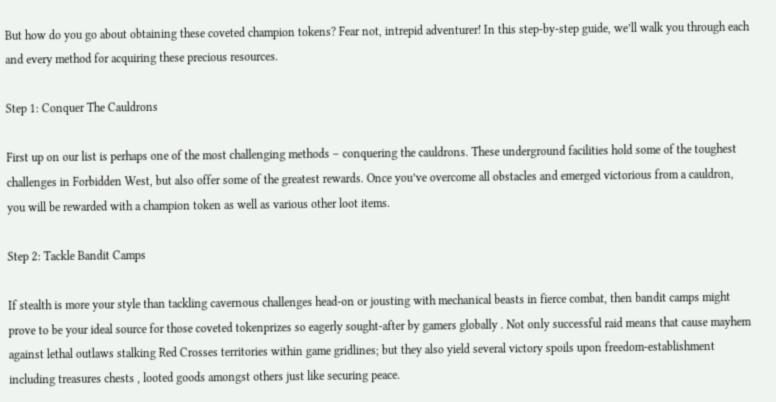But how do you go about obtaining these coveted champion tokens? Fear not, intrepid adventurer! In this step-by-step guide, we’ll walk you through each and every method for acquiring these precious resources.

Step 1: Conquer The Cauldrons

First up on our list is perhaps one of the most challenging methods – conquering the cauldrons. These underground facilities hold some of the toughest challenges in Forbidden West, but also offer some of the greatest rewards. Once you’ve overcome all obstacles and emerged victorious from a cauldron, you will be rewarded with a champion token as well as various other loot items.

Step 2: Tackle Bandit Camps

If stealth is more your style than tackling cavernous challenges head-on or jousting with mechanical beasts in fierce combat, then bandit camps might prove to be your ideal source for those coveted tokenprizes so eagerly sought-after by gamers globally . Not only successful raid means that cause mayhem against lethal outlaws stalking Red Crosses territories within game gridlines; but they also yield several victory spoils upon freedom-establishment including treasures chests , looted goods amongst others just like securing peace.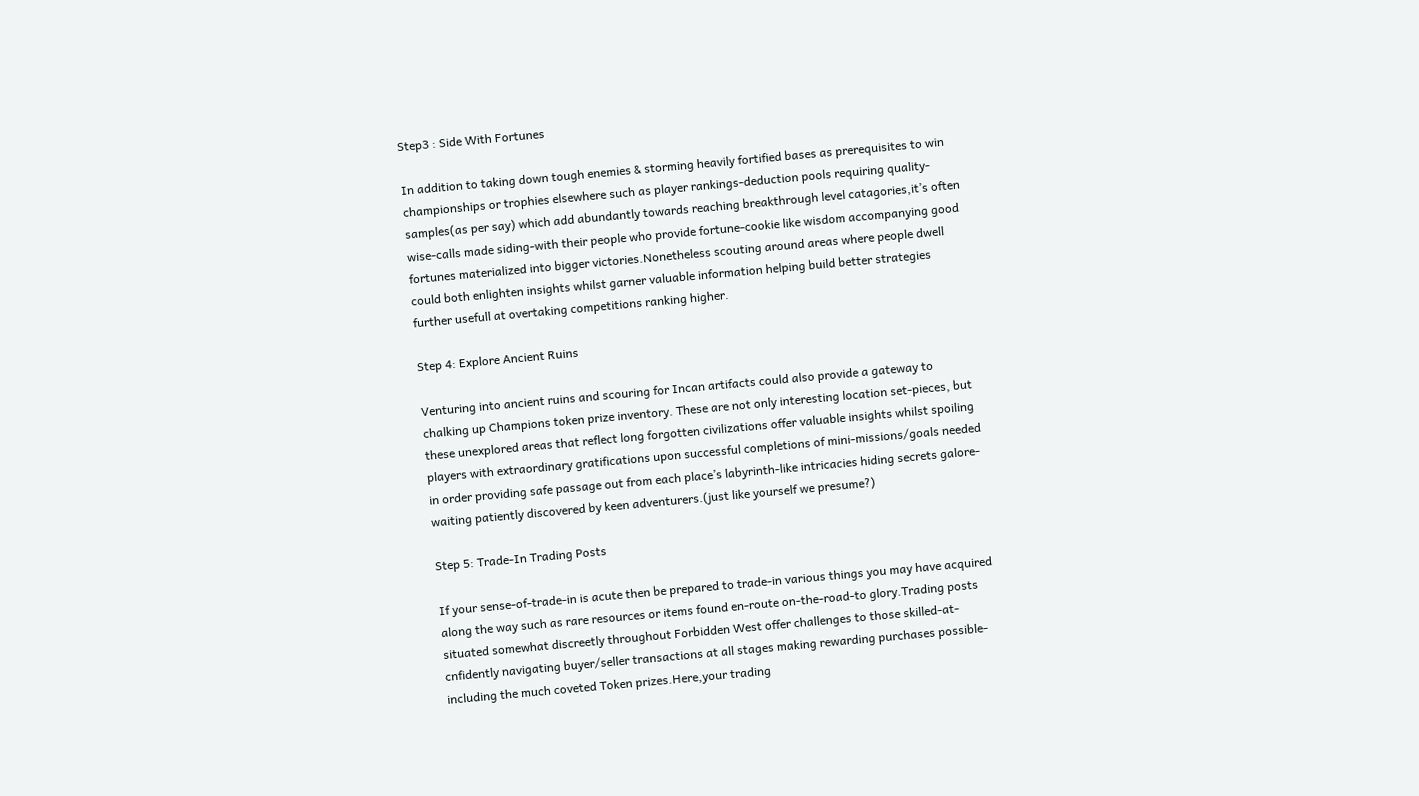Step3 : Side With Fortunes

In addition to taking down tough enemies & storming heavily fortified bases as prerequisites to win championships or trophies elsewhere such as player rankings-deduction pools requiring quality-samples(as per say) which add abundantly towards reaching breakthrough level catagories,it’s often wise-calls made siding-with their people who provide fortune-cookie like wisdom accompanying good fortunes materialized into bigger victories.Nonetheless scouting around areas where people dwell could both enlighten insights whilst garner valuable information helping build better strategies further usefull at overtaking competitions ranking higher.

Step 4: Explore Ancient Ruins

Venturing into ancient ruins and scouring for Incan artifacts could also provide a gateway to chalking up Champions token prize inventory. These are not only interesting location set-pieces, but these unexplored areas that reflect long forgotten civilizations offer valuable insights whilst spoiling players with extraordinary gratifications upon successful completions of mini-missions/goals needed in order providing safe passage out from each place’s labyrinth-like intricacies hiding secrets galore-waiting patiently discovered by keen adventurers.(just like yourself we presume?)

Step 5: Trade-In Trading Posts

If your sense-of-trade-in is acute then be prepared to trade-in various things you may have acquired along the way such as rare resources or items found en-route on-the-road-to glory.Trading posts situated somewhat discreetly throughout Forbidden West offer challenges to those skilled-at-cnfidently navigating buyer/seller transactions at all stages making rewarding purchases possible- including the much coveted Token prizes.Here,your trading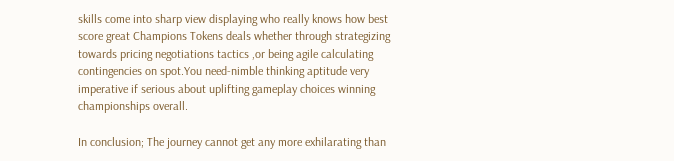skills come into sharp view displaying who really knows how best score great Champions Tokens deals whether through strategizing towards pricing negotiations tactics ,or being agile calculating contingencies on spot.You need-nimble thinking aptitude very imperative if serious about uplifting gameplay choices winning championships overall.

In conclusion; The journey cannot get any more exhilarating than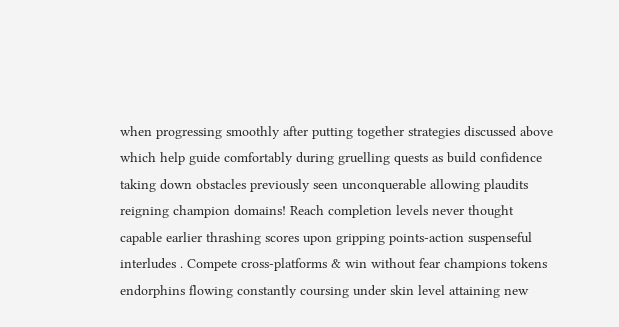when progressing smoothly after putting together strategies discussed above which help guide comfortably during gruelling quests as build confidence taking down obstacles previously seen unconquerable allowing plaudits reigning champion domains! Reach completion levels never thought capable earlier thrashing scores upon gripping points-action suspenseful interludes . Compete cross-platforms & win without fear champions tokens endorphins flowing constantly coursing under skin level attaining new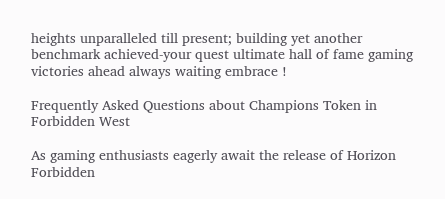heights unparalleled till present; building yet another benchmark achieved-your quest ultimate hall of fame gaming victories ahead always waiting embrace !

Frequently Asked Questions about Champions Token in Forbidden West

As gaming enthusiasts eagerly await the release of Horizon Forbidden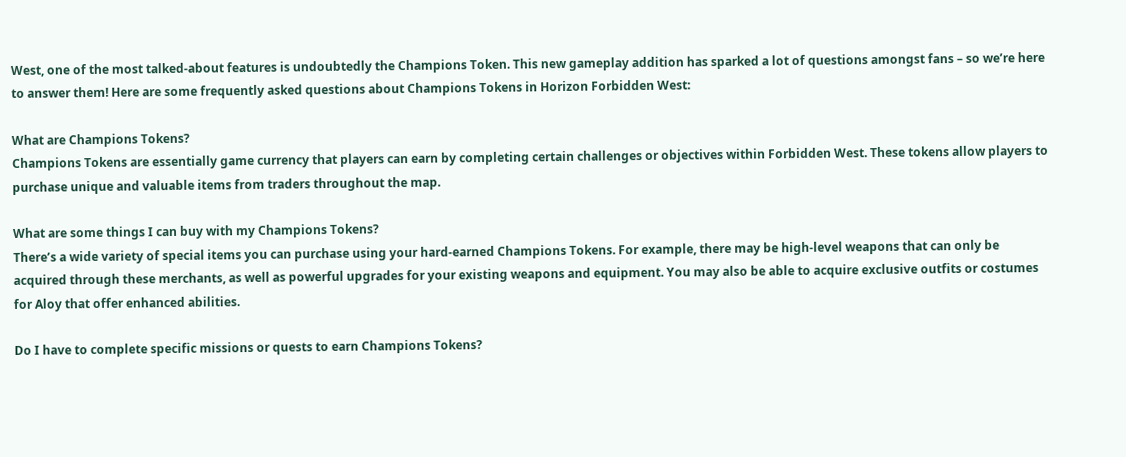West, one of the most talked-about features is undoubtedly the Champions Token. This new gameplay addition has sparked a lot of questions amongst fans – so we’re here to answer them! Here are some frequently asked questions about Champions Tokens in Horizon Forbidden West:

What are Champions Tokens?
Champions Tokens are essentially game currency that players can earn by completing certain challenges or objectives within Forbidden West. These tokens allow players to purchase unique and valuable items from traders throughout the map.

What are some things I can buy with my Champions Tokens?
There’s a wide variety of special items you can purchase using your hard-earned Champions Tokens. For example, there may be high-level weapons that can only be acquired through these merchants, as well as powerful upgrades for your existing weapons and equipment. You may also be able to acquire exclusive outfits or costumes for Aloy that offer enhanced abilities.

Do I have to complete specific missions or quests to earn Champions Tokens?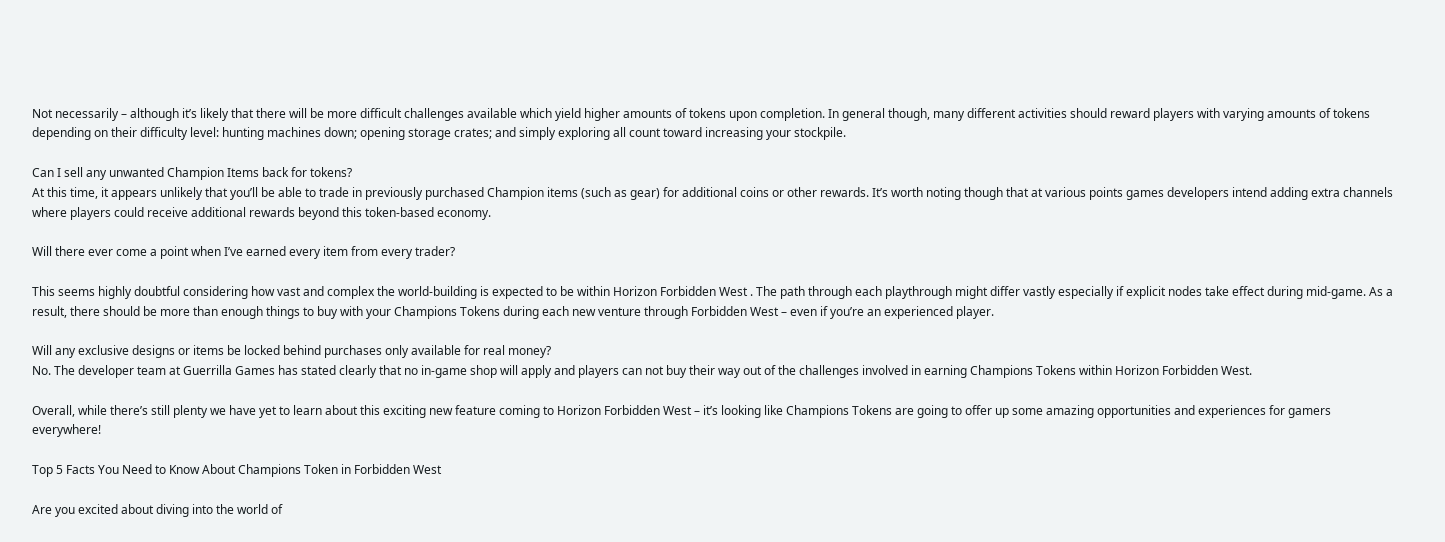Not necessarily – although it’s likely that there will be more difficult challenges available which yield higher amounts of tokens upon completion. In general though, many different activities should reward players with varying amounts of tokens depending on their difficulty level: hunting machines down; opening storage crates; and simply exploring all count toward increasing your stockpile.

Can I sell any unwanted Champion Items back for tokens?
At this time, it appears unlikely that you’ll be able to trade in previously purchased Champion items (such as gear) for additional coins or other rewards. It’s worth noting though that at various points games developers intend adding extra channels where players could receive additional rewards beyond this token-based economy.

Will there ever come a point when I’ve earned every item from every trader?

This seems highly doubtful considering how vast and complex the world-building is expected to be within Horizon Forbidden West . The path through each playthrough might differ vastly especially if explicit nodes take effect during mid-game. As a result, there should be more than enough things to buy with your Champions Tokens during each new venture through Forbidden West – even if you’re an experienced player.

Will any exclusive designs or items be locked behind purchases only available for real money?
No. The developer team at Guerrilla Games has stated clearly that no in-game shop will apply and players can not buy their way out of the challenges involved in earning Champions Tokens within Horizon Forbidden West.

Overall, while there’s still plenty we have yet to learn about this exciting new feature coming to Horizon Forbidden West – it’s looking like Champions Tokens are going to offer up some amazing opportunities and experiences for gamers everywhere!

Top 5 Facts You Need to Know About Champions Token in Forbidden West

Are you excited about diving into the world of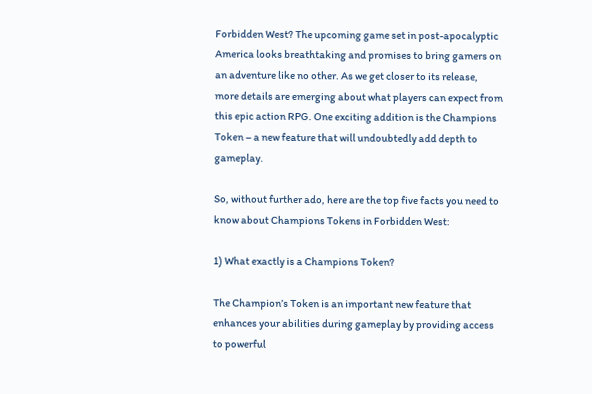Forbidden West? The upcoming game set in post-apocalyptic America looks breathtaking and promises to bring gamers on an adventure like no other. As we get closer to its release, more details are emerging about what players can expect from this epic action RPG. One exciting addition is the Champions Token – a new feature that will undoubtedly add depth to gameplay.

So, without further ado, here are the top five facts you need to know about Champions Tokens in Forbidden West:

1) What exactly is a Champions Token?

The Champion’s Token is an important new feature that enhances your abilities during gameplay by providing access to powerful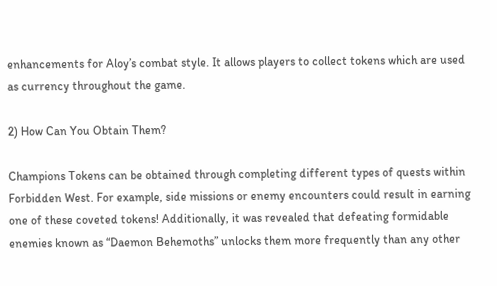enhancements for Aloy’s combat style. It allows players to collect tokens which are used as currency throughout the game.

2) How Can You Obtain Them?

Champions Tokens can be obtained through completing different types of quests within Forbidden West. For example, side missions or enemy encounters could result in earning one of these coveted tokens! Additionally, it was revealed that defeating formidable enemies known as “Daemon Behemoths” unlocks them more frequently than any other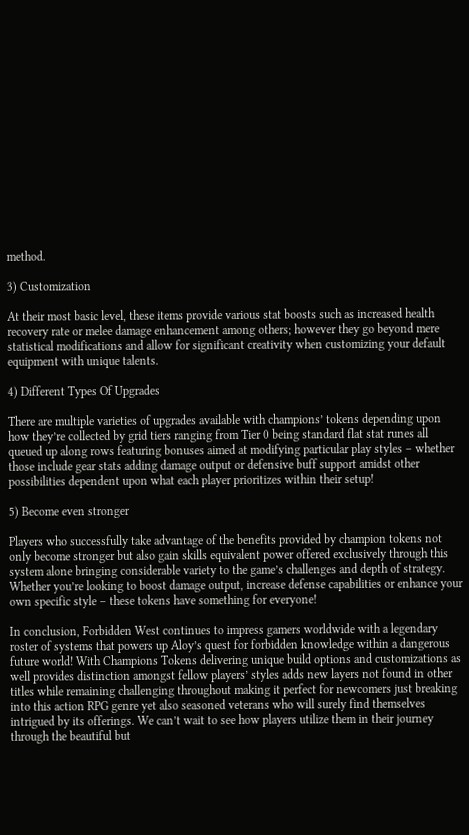method.

3) Customization

At their most basic level, these items provide various stat boosts such as increased health recovery rate or melee damage enhancement among others; however they go beyond mere statistical modifications and allow for significant creativity when customizing your default equipment with unique talents.

4) Different Types Of Upgrades

There are multiple varieties of upgrades available with champions’ tokens depending upon how they’re collected by grid tiers ranging from Tier 0 being standard flat stat runes all queued up along rows featuring bonuses aimed at modifying particular play styles – whether those include gear stats adding damage output or defensive buff support amidst other possibilities dependent upon what each player prioritizes within their setup!

5) Become even stronger

Players who successfully take advantage of the benefits provided by champion tokens not only become stronger but also gain skills equivalent power offered exclusively through this system alone bringing considerable variety to the game’s challenges and depth of strategy. Whether you’re looking to boost damage output, increase defense capabilities or enhance your own specific style – these tokens have something for everyone!

In conclusion, Forbidden West continues to impress gamers worldwide with a legendary roster of systems that powers up Aloy’s quest for forbidden knowledge within a dangerous future world! With Champions Tokens delivering unique build options and customizations as well provides distinction amongst fellow players’ styles adds new layers not found in other titles while remaining challenging throughout making it perfect for newcomers just breaking into this action RPG genre yet also seasoned veterans who will surely find themselves intrigued by its offerings. We can’t wait to see how players utilize them in their journey through the beautiful but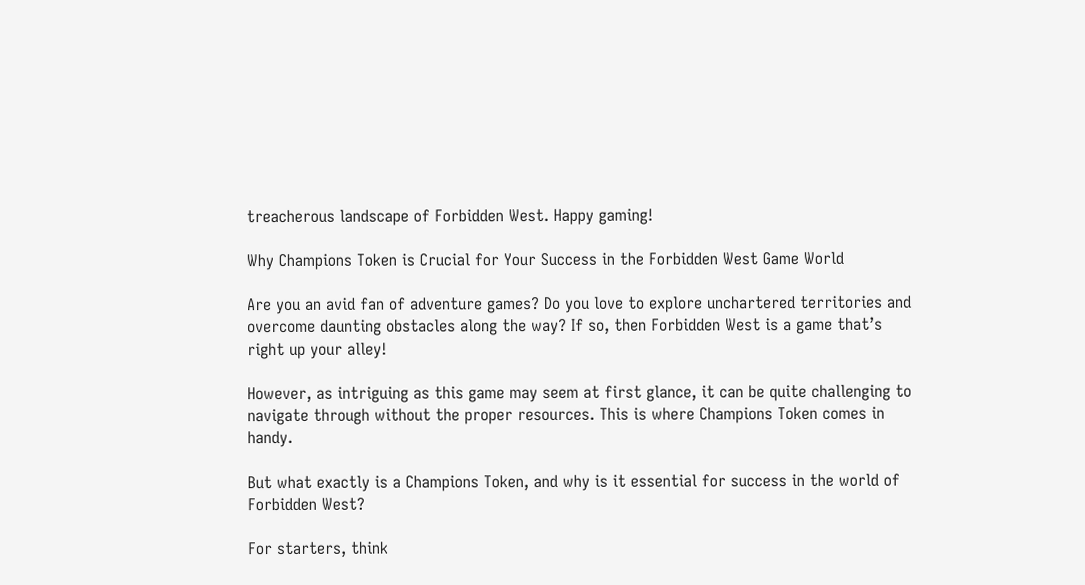treacherous landscape of Forbidden West. Happy gaming!

Why Champions Token is Crucial for Your Success in the Forbidden West Game World

Are you an avid fan of adventure games? Do you love to explore unchartered territories and overcome daunting obstacles along the way? If so, then Forbidden West is a game that’s right up your alley!

However, as intriguing as this game may seem at first glance, it can be quite challenging to navigate through without the proper resources. This is where Champions Token comes in handy.

But what exactly is a Champions Token, and why is it essential for success in the world of Forbidden West?

For starters, think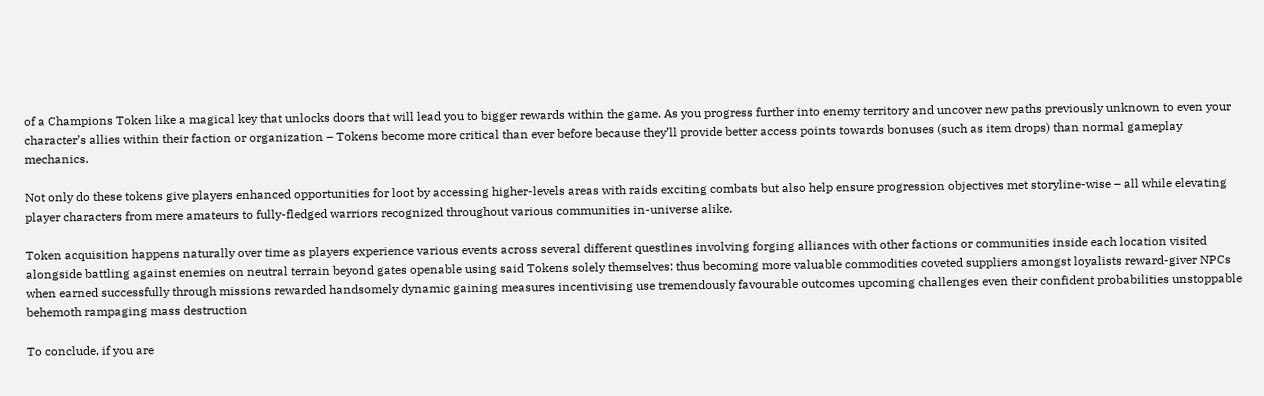of a Champions Token like a magical key that unlocks doors that will lead you to bigger rewards within the game. As you progress further into enemy territory and uncover new paths previously unknown to even your character’s allies within their faction or organization – Tokens become more critical than ever before because they’ll provide better access points towards bonuses (such as item drops) than normal gameplay mechanics.

Not only do these tokens give players enhanced opportunities for loot by accessing higher-levels areas with raids exciting combats but also help ensure progression objectives met storyline-wise – all while elevating player characters from mere amateurs to fully-fledged warriors recognized throughout various communities in-universe alike.

Token acquisition happens naturally over time as players experience various events across several different questlines involving forging alliances with other factions or communities inside each location visited alongside battling against enemies on neutral terrain beyond gates openable using said Tokens solely themselves: thus becoming more valuable commodities coveted suppliers amongst loyalists reward-giver NPCs when earned successfully through missions rewarded handsomely dynamic gaining measures incentivising use tremendously favourable outcomes upcoming challenges even their confident probabilities unstoppable behemoth rampaging mass destruction

To conclude, if you are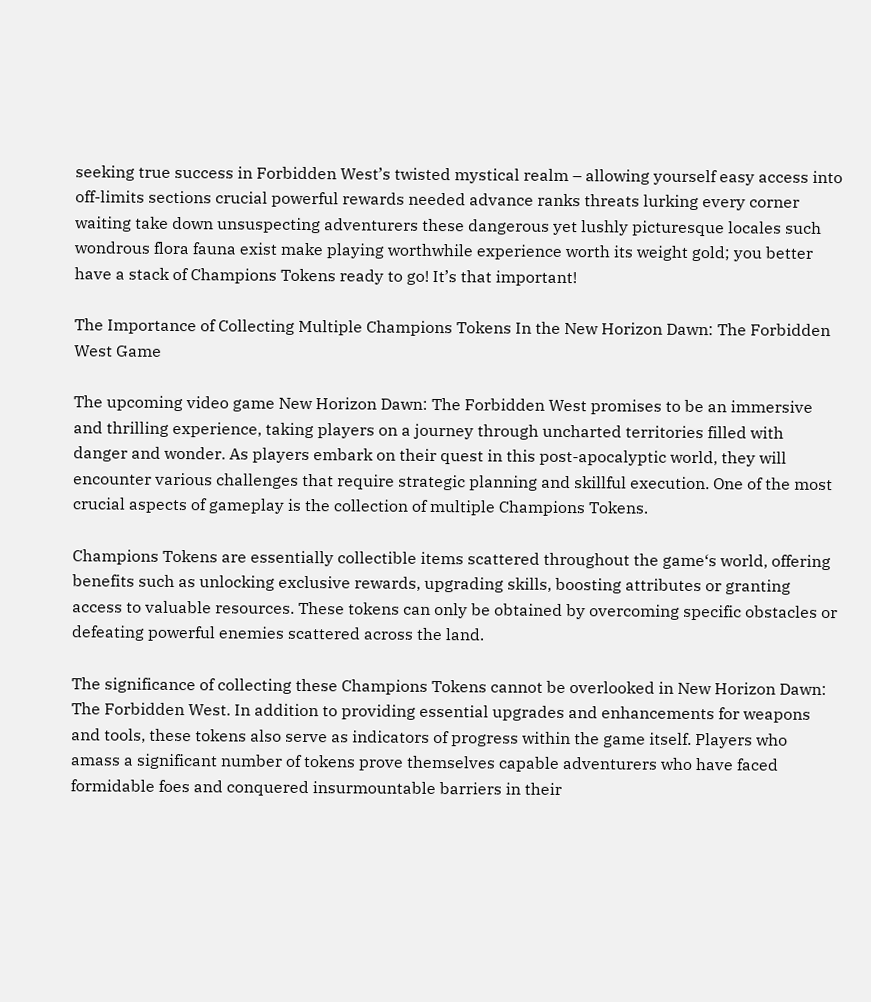seeking true success in Forbidden West’s twisted mystical realm – allowing yourself easy access into off-limits sections crucial powerful rewards needed advance ranks threats lurking every corner waiting take down unsuspecting adventurers these dangerous yet lushly picturesque locales such wondrous flora fauna exist make playing worthwhile experience worth its weight gold; you better have a stack of Champions Tokens ready to go! It’s that important!

The Importance of Collecting Multiple Champions Tokens In the New Horizon Dawn: The Forbidden West Game

The upcoming video game New Horizon Dawn: The Forbidden West promises to be an immersive and thrilling experience, taking players on a journey through uncharted territories filled with danger and wonder. As players embark on their quest in this post-apocalyptic world, they will encounter various challenges that require strategic planning and skillful execution. One of the most crucial aspects of gameplay is the collection of multiple Champions Tokens.

Champions Tokens are essentially collectible items scattered throughout the game‘s world, offering benefits such as unlocking exclusive rewards, upgrading skills, boosting attributes or granting access to valuable resources. These tokens can only be obtained by overcoming specific obstacles or defeating powerful enemies scattered across the land.

The significance of collecting these Champions Tokens cannot be overlooked in New Horizon Dawn: The Forbidden West. In addition to providing essential upgrades and enhancements for weapons and tools, these tokens also serve as indicators of progress within the game itself. Players who amass a significant number of tokens prove themselves capable adventurers who have faced formidable foes and conquered insurmountable barriers in their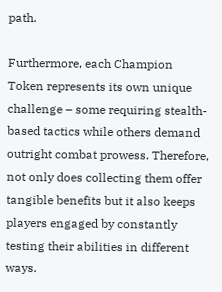path.

Furthermore, each Champion Token represents its own unique challenge – some requiring stealth-based tactics while others demand outright combat prowess. Therefore, not only does collecting them offer tangible benefits but it also keeps players engaged by constantly testing their abilities in different ways.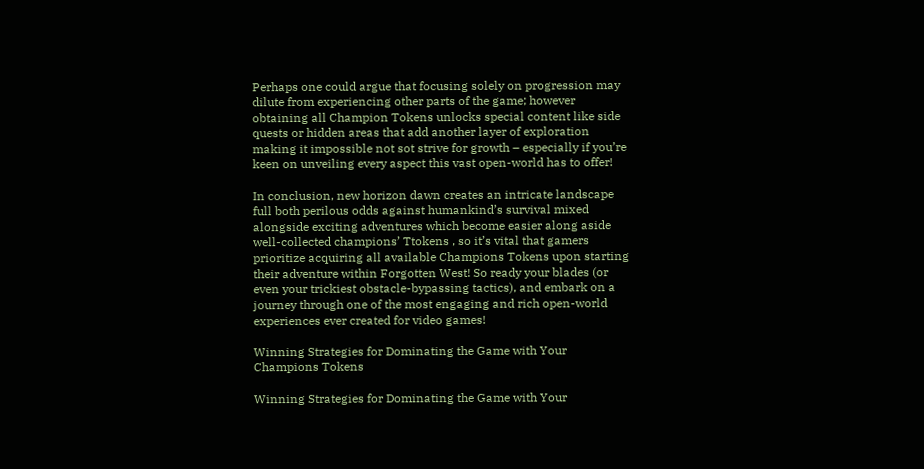Perhaps one could argue that focusing solely on progression may dilute from experiencing other parts of the game; however obtaining all Champion Tokens unlocks special content like side quests or hidden areas that add another layer of exploration making it impossible not sot strive for growth – especially if you’re keen on unveiling every aspect this vast open-world has to offer!

In conclusion, new horizon dawn creates an intricate landscape full both perilous odds against humankind’s survival mixed alongside exciting adventures which become easier along aside well-collected champions’ Ttokens , so it’s vital that gamers prioritize acquiring all available Champions Tokens upon starting their adventure within Forgotten West! So ready your blades (or even your trickiest obstacle-bypassing tactics), and embark on a journey through one of the most engaging and rich open-world experiences ever created for video games!

Winning Strategies for Dominating the Game with Your Champions Tokens

Winning Strategies for Dominating the Game with Your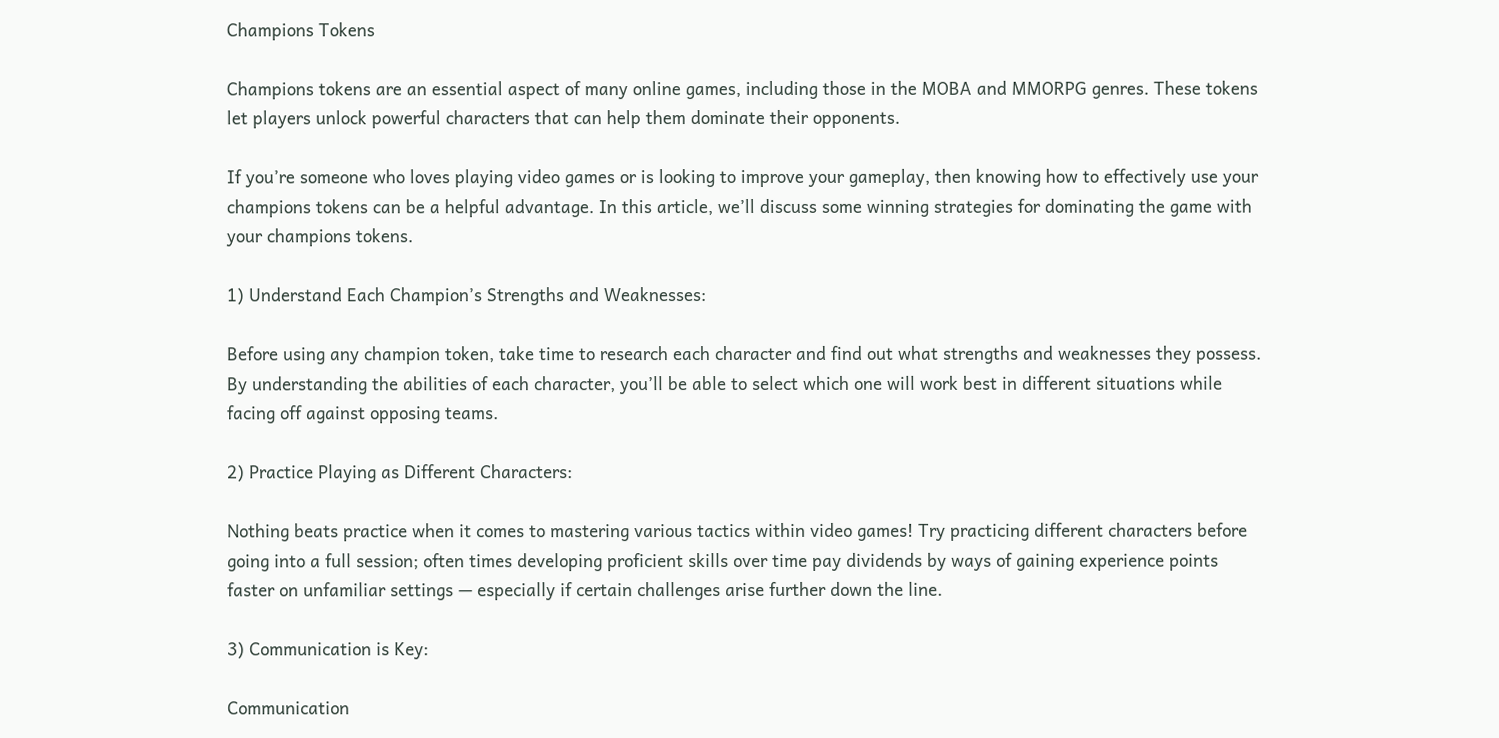Champions Tokens

Champions tokens are an essential aspect of many online games, including those in the MOBA and MMORPG genres. These tokens let players unlock powerful characters that can help them dominate their opponents.

If you’re someone who loves playing video games or is looking to improve your gameplay, then knowing how to effectively use your champions tokens can be a helpful advantage. In this article, we’ll discuss some winning strategies for dominating the game with your champions tokens.

1) Understand Each Champion’s Strengths and Weaknesses:

Before using any champion token, take time to research each character and find out what strengths and weaknesses they possess. By understanding the abilities of each character, you’ll be able to select which one will work best in different situations while facing off against opposing teams.

2) Practice Playing as Different Characters:

Nothing beats practice when it comes to mastering various tactics within video games! Try practicing different characters before going into a full session; often times developing proficient skills over time pay dividends by ways of gaining experience points faster on unfamiliar settings — especially if certain challenges arise further down the line.

3) Communication is Key:

Communication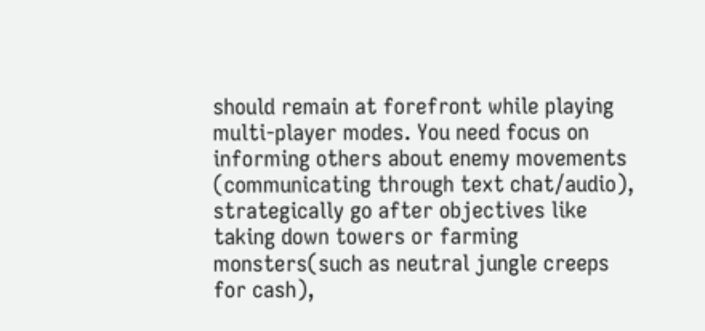should remain at forefront while playing multi-player modes. You need focus on informing others about enemy movements (communicating through text chat/audio), strategically go after objectives like taking down towers or farming monsters(such as neutral jungle creeps for cash),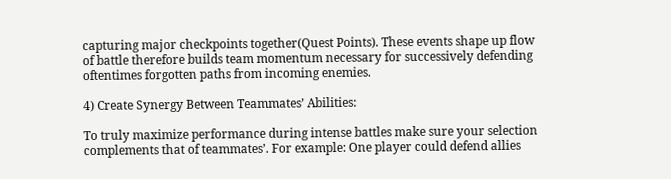capturing major checkpoints together(Quest Points). These events shape up flow of battle therefore builds team momentum necessary for successively defending oftentimes forgotten paths from incoming enemies.

4) Create Synergy Between Teammates’ Abilities:

To truly maximize performance during intense battles make sure your selection complements that of teammates’. For example: One player could defend allies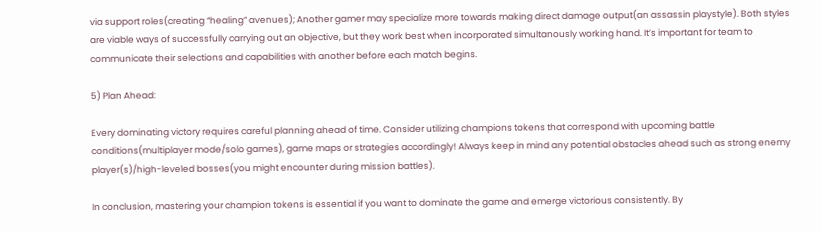via support roles(creating “healing” avenues); Another gamer may specialize more towards making direct damage output(an assassin playstyle). Both styles are viable ways of successfully carrying out an objective, but they work best when incorporated simultanously working hand. It’s important for team to communicate their selections and capabilities with another before each match begins.

5) Plan Ahead:

Every dominating victory requires careful planning ahead of time. Consider utilizing champions tokens that correspond with upcoming battle conditions(multiplayer mode/solo games), game maps or strategies accordingly! Always keep in mind any potential obstacles ahead such as strong enemy player(s)/high-leveled bosses(you might encounter during mission battles).

In conclusion, mastering your champion tokens is essential if you want to dominate the game and emerge victorious consistently. By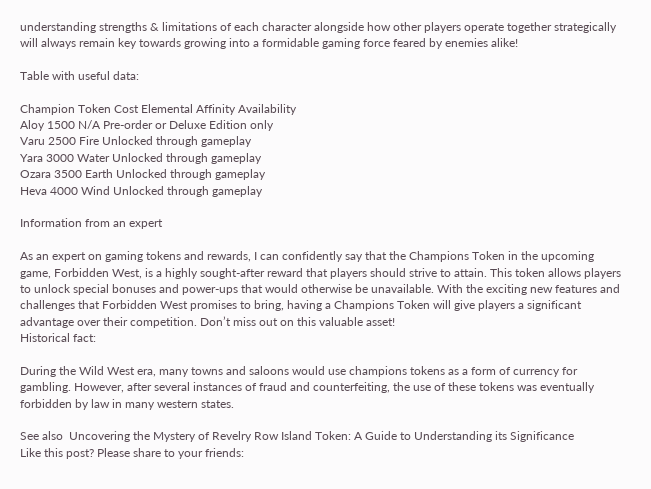understanding strengths & limitations of each character alongside how other players operate together strategically will always remain key towards growing into a formidable gaming force feared by enemies alike!

Table with useful data:

Champion Token Cost Elemental Affinity Availability
Aloy 1500 N/A Pre-order or Deluxe Edition only
Varu 2500 Fire Unlocked through gameplay
Yara 3000 Water Unlocked through gameplay
Ozara 3500 Earth Unlocked through gameplay
Heva 4000 Wind Unlocked through gameplay

Information from an expert

As an expert on gaming tokens and rewards, I can confidently say that the Champions Token in the upcoming game, Forbidden West, is a highly sought-after reward that players should strive to attain. This token allows players to unlock special bonuses and power-ups that would otherwise be unavailable. With the exciting new features and challenges that Forbidden West promises to bring, having a Champions Token will give players a significant advantage over their competition. Don’t miss out on this valuable asset!
Historical fact:

During the Wild West era, many towns and saloons would use champions tokens as a form of currency for gambling. However, after several instances of fraud and counterfeiting, the use of these tokens was eventually forbidden by law in many western states.

See also  Uncovering the Mystery of Revelry Row Island Token: A Guide to Understanding its Significance
Like this post? Please share to your friends: